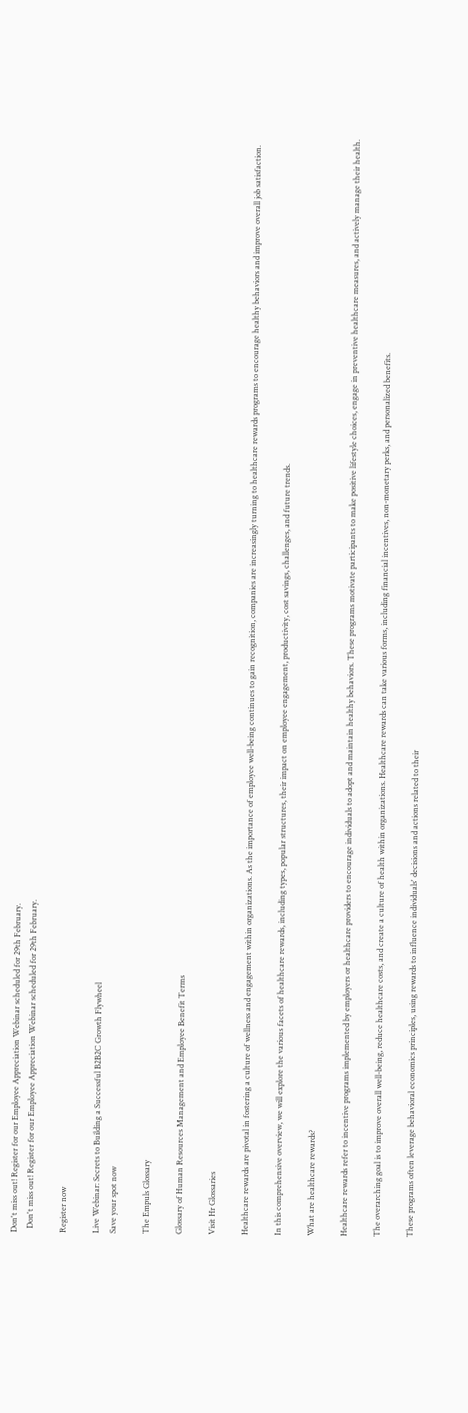Don't miss out! Register for our Employee Appreciation Webinar scheduled for 29th February.
  Don't miss out! Register for our Employee Appreciation Webinar scheduled for 29th February.

Register now

Live Webinar: Secrets to Building a Successful B2B2C Growth Flywheel
Save your spot now

The Empuls Glossary

Glossary of Human Resources Management and Employee Benefit Terms

Visit Hr Glossaries

Healthcare rewards are pivotal in fostering a culture of wellness and engagement within organizations. As the importance of employee well-being continues to gain recognition, companies are increasingly turning to healthcare rewards programs to encourage healthy behaviors and improve overall job satisfaction.

In this comprehensive overview, we will explore the various facets of healthcare rewards, including types, popular structures, their impact on employee engagement, productivity, cost savings, challenges, and future trends.

What are healthcare rewards?

Healthcare rewards refer to incentive programs implemented by employers or healthcare providers to encourage individuals to adopt and maintain healthy behaviors. These programs motivate participants to make positive lifestyle choices, engage in preventive healthcare measures, and actively manage their health.

The overarching goal is to improve overall well-being, reduce healthcare costs, and create a culture of health within organizations. Healthcare rewards can take various forms, including financial incentives, non-monetary perks, and personalized benefits.

These programs often leverage behavioral economics principles, using rewards to influence individuals' decisions and actions related to their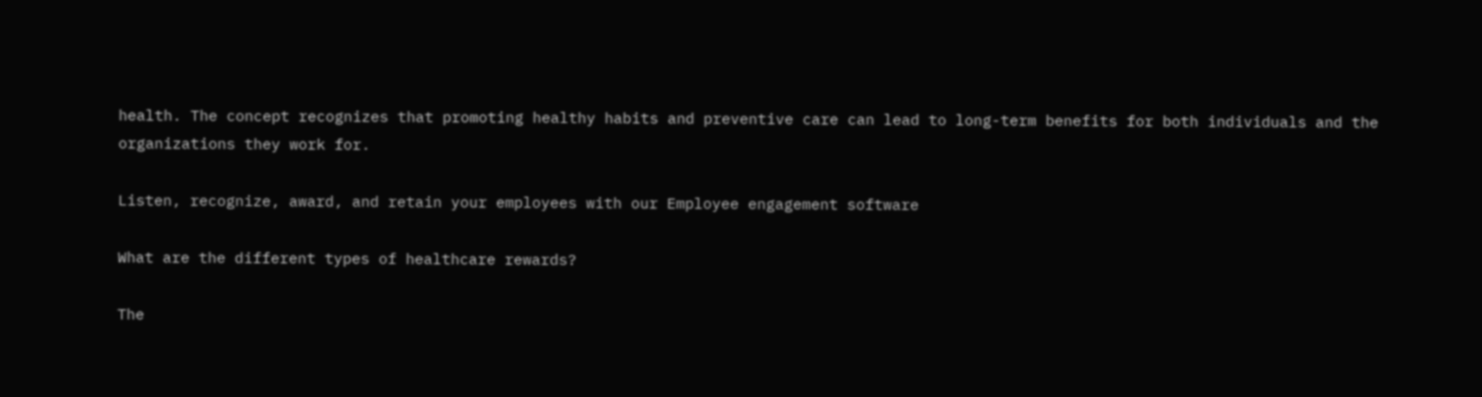health. The concept recognizes that promoting healthy habits and preventive care can lead to long-term benefits for both individuals and the organizations they work for.

Listen, recognize, award, and retain your employees with our Employee engagement software

What are the different types of healthcare rewards?

The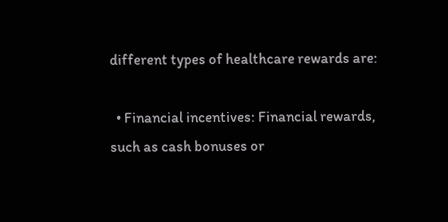different types of healthcare rewards are:

  • Financial incentives: Financial rewards, such as cash bonuses or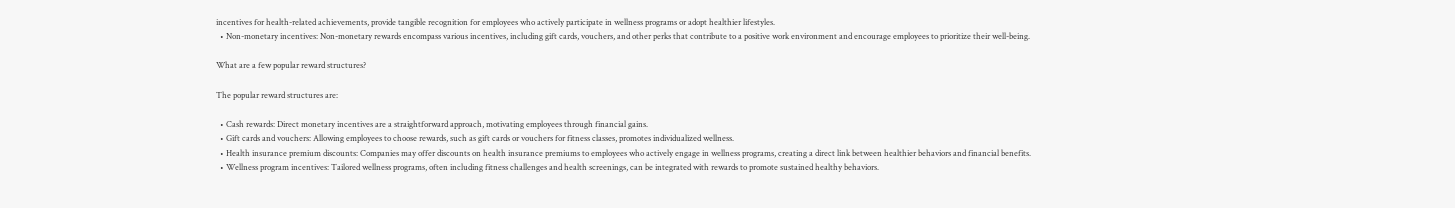incentives for health-related achievements, provide tangible recognition for employees who actively participate in wellness programs or adopt healthier lifestyles.
  • Non-monetary incentives: Non-monetary rewards encompass various incentives, including gift cards, vouchers, and other perks that contribute to a positive work environment and encourage employees to prioritize their well-being.

What are a few popular reward structures?

The popular reward structures are:

  • Cash rewards: Direct monetary incentives are a straightforward approach, motivating employees through financial gains.
  • Gift cards and vouchers: Allowing employees to choose rewards, such as gift cards or vouchers for fitness classes, promotes individualized wellness.
  • Health insurance premium discounts: Companies may offer discounts on health insurance premiums to employees who actively engage in wellness programs, creating a direct link between healthier behaviors and financial benefits.
  • Wellness program incentives: Tailored wellness programs, often including fitness challenges and health screenings, can be integrated with rewards to promote sustained healthy behaviors.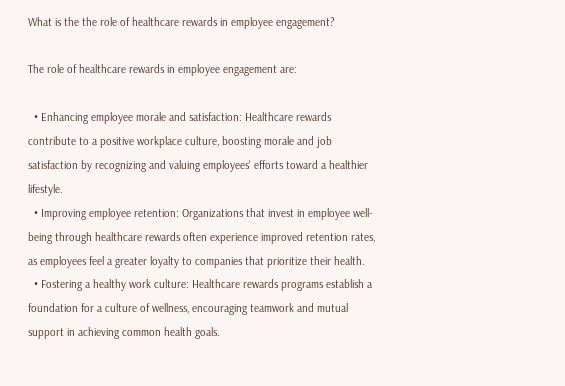What is the the role of healthcare rewards in employee engagement?

The role of healthcare rewards in employee engagement are:

  • Enhancing employee morale and satisfaction: Healthcare rewards contribute to a positive workplace culture, boosting morale and job satisfaction by recognizing and valuing employees' efforts toward a healthier lifestyle.
  • Improving employee retention: Organizations that invest in employee well-being through healthcare rewards often experience improved retention rates, as employees feel a greater loyalty to companies that prioritize their health.
  • Fostering a healthy work culture: Healthcare rewards programs establish a foundation for a culture of wellness, encouraging teamwork and mutual support in achieving common health goals.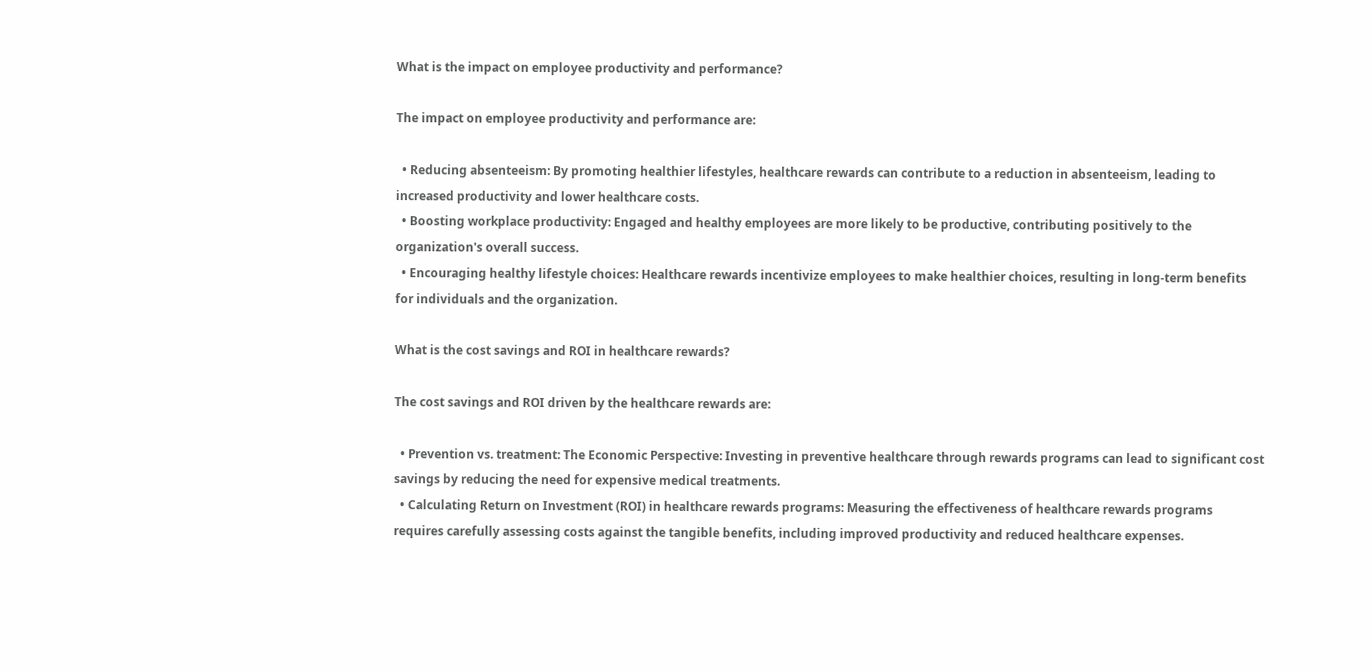What is the impact on employee productivity and performance?

The impact on employee productivity and performance are:

  • Reducing absenteeism: By promoting healthier lifestyles, healthcare rewards can contribute to a reduction in absenteeism, leading to increased productivity and lower healthcare costs.
  • Boosting workplace productivity: Engaged and healthy employees are more likely to be productive, contributing positively to the organization's overall success.
  • Encouraging healthy lifestyle choices: Healthcare rewards incentivize employees to make healthier choices, resulting in long-term benefits for individuals and the organization.

What is the cost savings and ROI in healthcare rewards?

The cost savings and ROI driven by the healthcare rewards are:

  • Prevention vs. treatment: The Economic Perspective: Investing in preventive healthcare through rewards programs can lead to significant cost savings by reducing the need for expensive medical treatments.
  • Calculating Return on Investment (ROI) in healthcare rewards programs: Measuring the effectiveness of healthcare rewards programs requires carefully assessing costs against the tangible benefits, including improved productivity and reduced healthcare expenses.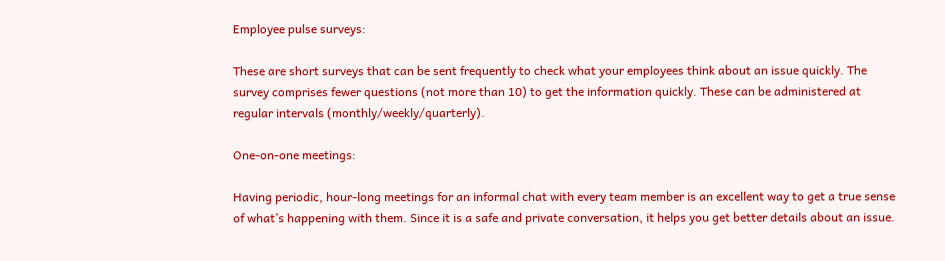Employee pulse surveys:

These are short surveys that can be sent frequently to check what your employees think about an issue quickly. The survey comprises fewer questions (not more than 10) to get the information quickly. These can be administered at regular intervals (monthly/weekly/quarterly).

One-on-one meetings:

Having periodic, hour-long meetings for an informal chat with every team member is an excellent way to get a true sense of what’s happening with them. Since it is a safe and private conversation, it helps you get better details about an issue.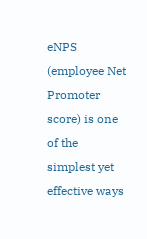eNPS (employee Net Promoter score) is one of the simplest yet effective ways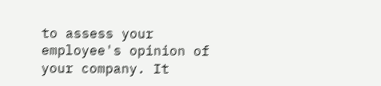to assess your employee's opinion of your company. It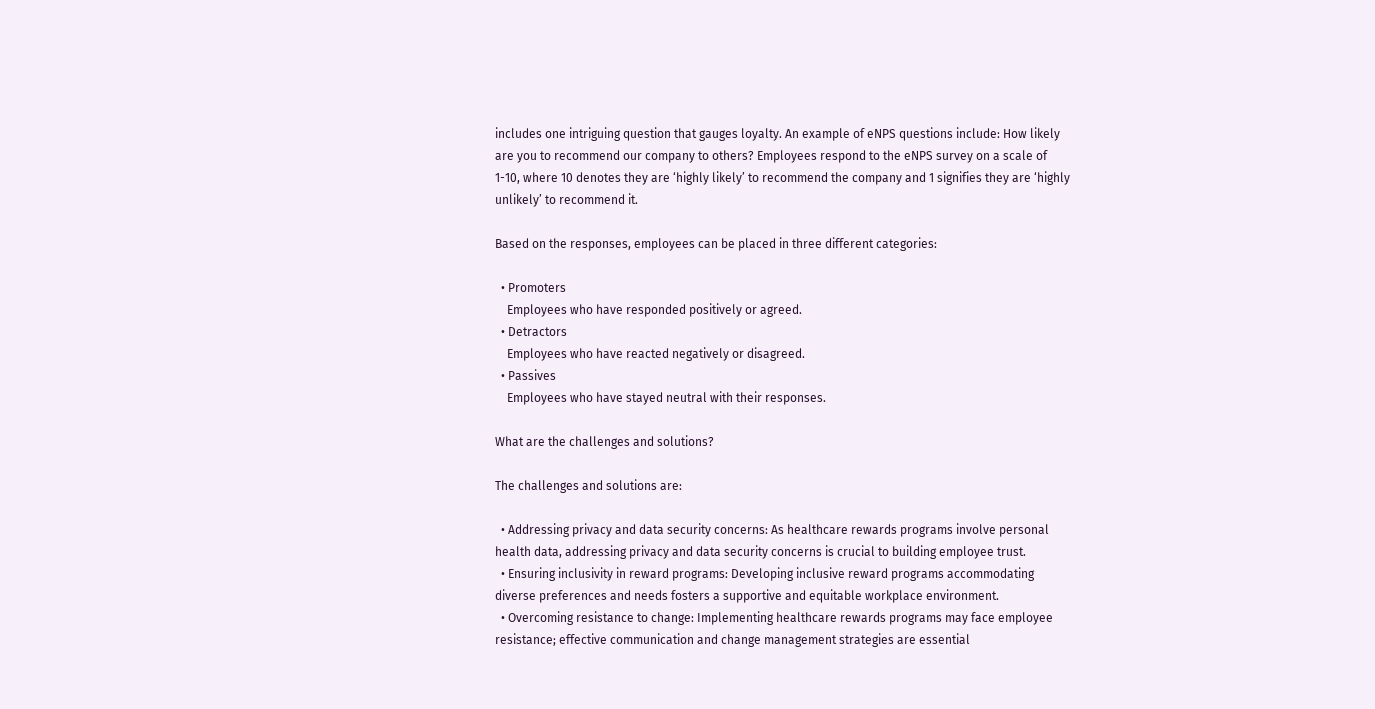includes one intriguing question that gauges loyalty. An example of eNPS questions include: How likely are you to recommend our company to others? Employees respond to the eNPS survey on a scale of 1-10, where 10 denotes they are ‘highly likely’ to recommend the company and 1 signifies they are ‘highly unlikely’ to recommend it.

Based on the responses, employees can be placed in three different categories:

  • Promoters
    Employees who have responded positively or agreed.
  • Detractors
    Employees who have reacted negatively or disagreed.
  • Passives
    Employees who have stayed neutral with their responses.

What are the challenges and solutions?

The challenges and solutions are:

  • Addressing privacy and data security concerns: As healthcare rewards programs involve personal health data, addressing privacy and data security concerns is crucial to building employee trust.
  • Ensuring inclusivity in reward programs: Developing inclusive reward programs accommodating diverse preferences and needs fosters a supportive and equitable workplace environment.
  • Overcoming resistance to change: Implementing healthcare rewards programs may face employee resistance; effective communication and change management strategies are essential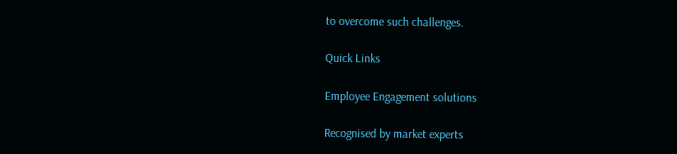to overcome such challenges.

Quick Links

Employee Engagement solutions

Recognised by market experts